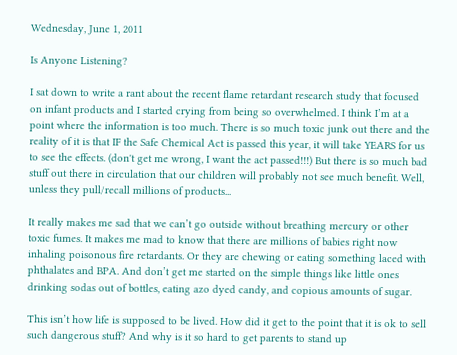Wednesday, June 1, 2011

Is Anyone Listening?

I sat down to write a rant about the recent flame retardant research study that focused on infant products and I started crying from being so overwhelmed. I think I’m at a point where the information is too much. There is so much toxic junk out there and the reality of it is that IF the Safe Chemical Act is passed this year, it will take YEARS for us to see the effects. (don't get me wrong, I want the act passed!!!) But there is so much bad stuff out there in circulation that our children will probably not see much benefit. Well, unless they pull/recall millions of products...

It really makes me sad that we can’t go outside without breathing mercury or other toxic fumes. It makes me mad to know that there are millions of babies right now inhaling poisonous fire retardants. Or they are chewing or eating something laced with phthalates and BPA. And don’t get me started on the simple things like little ones drinking sodas out of bottles, eating azo dyed candy, and copious amounts of sugar.

This isn’t how life is supposed to be lived. How did it get to the point that it is ok to sell such dangerous stuff? And why is it so hard to get parents to stand up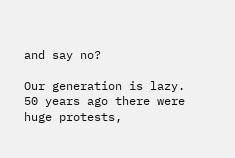and say no?

Our generation is lazy. 50 years ago there were huge protests,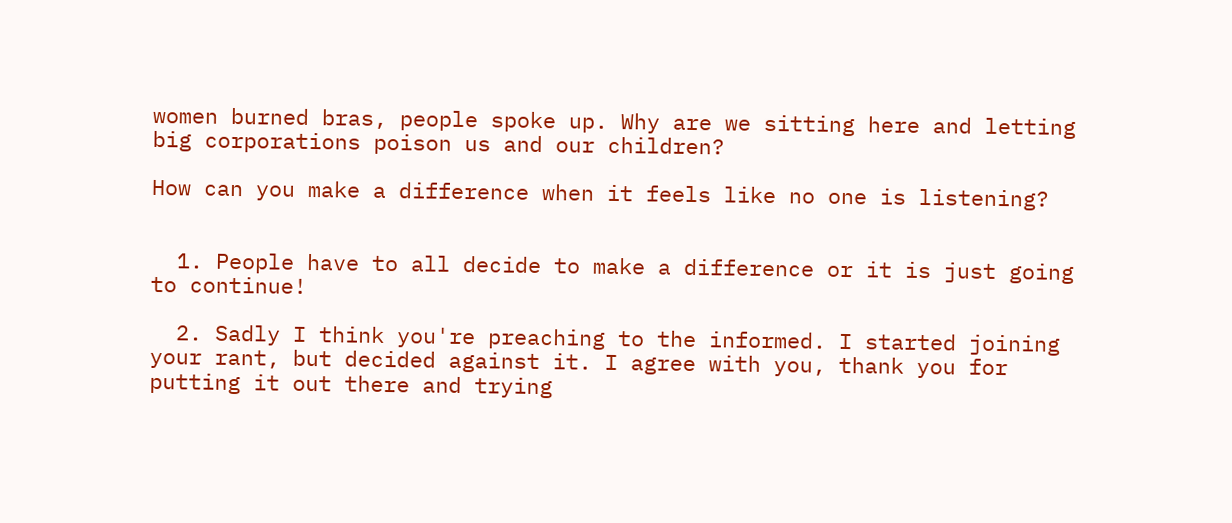women burned bras, people spoke up. Why are we sitting here and letting big corporations poison us and our children?

How can you make a difference when it feels like no one is listening?


  1. People have to all decide to make a difference or it is just going to continue!

  2. Sadly I think you're preaching to the informed. I started joining your rant, but decided against it. I agree with you, thank you for putting it out there and trying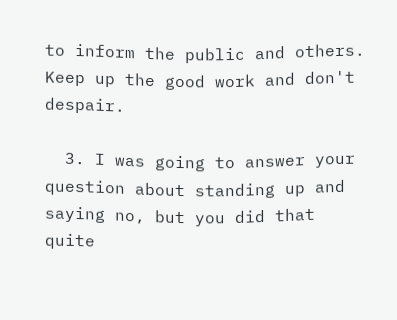to inform the public and others. Keep up the good work and don't despair.

  3. I was going to answer your question about standing up and saying no, but you did that quite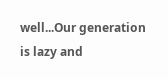well...Our generation is lazy and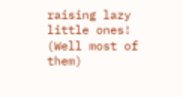raising lazy little ones! (Well most of them)